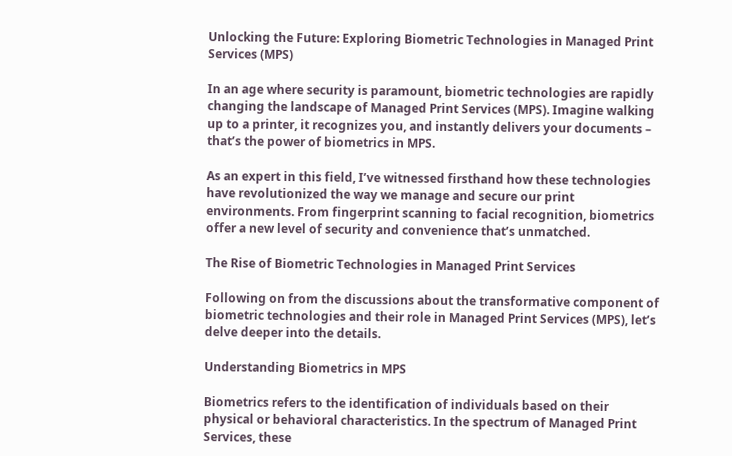Unlocking the Future: Exploring Biometric Technologies in Managed Print Services (MPS)

In an age where security is paramount, biometric technologies are rapidly changing the landscape of Managed Print Services (MPS). Imagine walking up to a printer, it recognizes you, and instantly delivers your documents – that’s the power of biometrics in MPS.

As an expert in this field, I’ve witnessed firsthand how these technologies have revolutionized the way we manage and secure our print environments. From fingerprint scanning to facial recognition, biometrics offer a new level of security and convenience that’s unmatched.

The Rise of Biometric Technologies in Managed Print Services

Following on from the discussions about the transformative component of biometric technologies and their role in Managed Print Services (MPS), let’s delve deeper into the details.

Understanding Biometrics in MPS

Biometrics refers to the identification of individuals based on their physical or behavioral characteristics. In the spectrum of Managed Print Services, these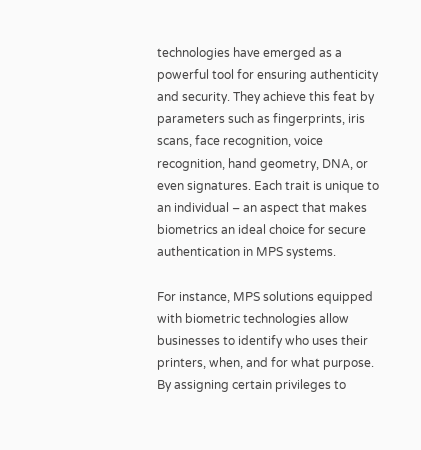technologies have emerged as a powerful tool for ensuring authenticity and security. They achieve this feat by parameters such as fingerprints, iris scans, face recognition, voice recognition, hand geometry, DNA, or even signatures. Each trait is unique to an individual – an aspect that makes biometrics an ideal choice for secure authentication in MPS systems.

For instance, MPS solutions equipped with biometric technologies allow businesses to identify who uses their printers, when, and for what purpose. By assigning certain privileges to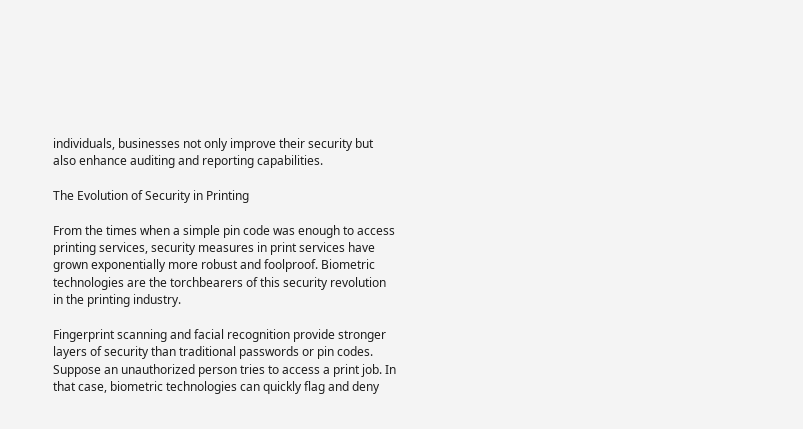individuals, businesses not only improve their security but also enhance auditing and reporting capabilities.

The Evolution of Security in Printing

From the times when a simple pin code was enough to access printing services, security measures in print services have grown exponentially more robust and foolproof. Biometric technologies are the torchbearers of this security revolution in the printing industry.

Fingerprint scanning and facial recognition provide stronger layers of security than traditional passwords or pin codes. Suppose an unauthorized person tries to access a print job. In that case, biometric technologies can quickly flag and deny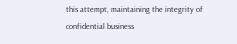this attempt, maintaining the integrity of confidential business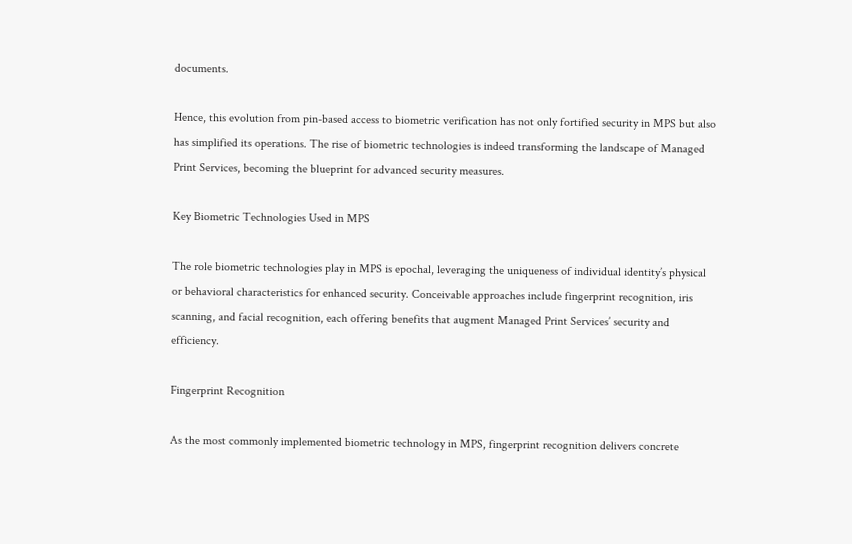documents.

Hence, this evolution from pin-based access to biometric verification has not only fortified security in MPS but also has simplified its operations. The rise of biometric technologies is indeed transforming the landscape of Managed Print Services, becoming the blueprint for advanced security measures.

Key Biometric Technologies Used in MPS

The role biometric technologies play in MPS is epochal, leveraging the uniqueness of individual identity’s physical or behavioral characteristics for enhanced security. Conceivable approaches include fingerprint recognition, iris scanning, and facial recognition, each offering benefits that augment Managed Print Services’ security and efficiency.

Fingerprint Recognition

As the most commonly implemented biometric technology in MPS, fingerprint recognition delivers concrete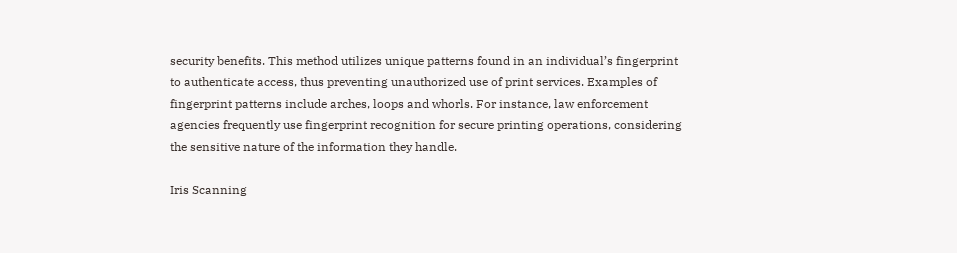security benefits. This method utilizes unique patterns found in an individual’s fingerprint to authenticate access, thus preventing unauthorized use of print services. Examples of fingerprint patterns include arches, loops and whorls. For instance, law enforcement agencies frequently use fingerprint recognition for secure printing operations, considering the sensitive nature of the information they handle.

Iris Scanning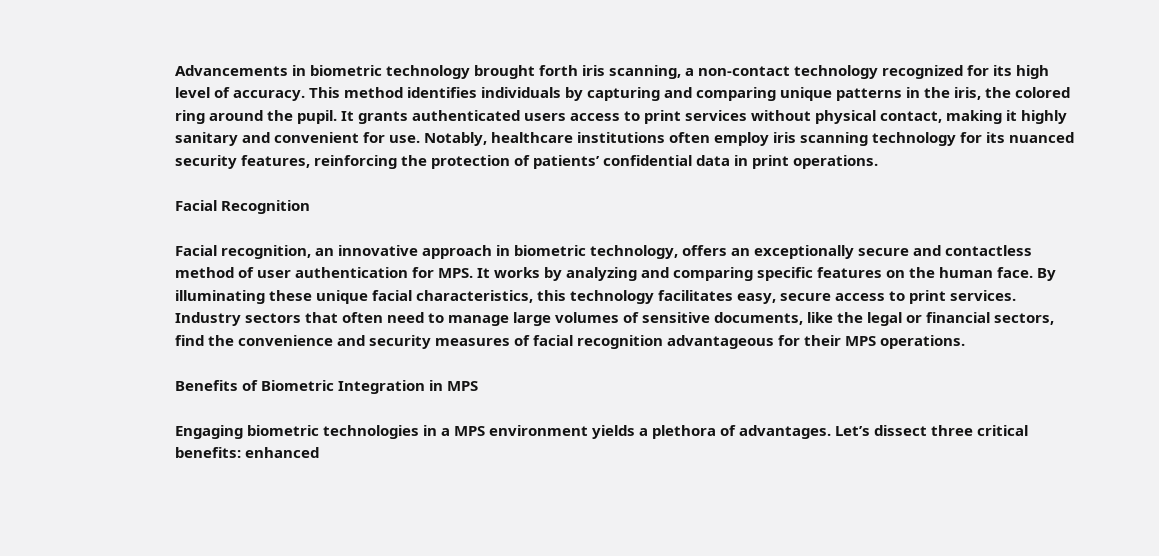Advancements in biometric technology brought forth iris scanning, a non-contact technology recognized for its high level of accuracy. This method identifies individuals by capturing and comparing unique patterns in the iris, the colored ring around the pupil. It grants authenticated users access to print services without physical contact, making it highly sanitary and convenient for use. Notably, healthcare institutions often employ iris scanning technology for its nuanced security features, reinforcing the protection of patients’ confidential data in print operations.

Facial Recognition

Facial recognition, an innovative approach in biometric technology, offers an exceptionally secure and contactless method of user authentication for MPS. It works by analyzing and comparing specific features on the human face. By illuminating these unique facial characteristics, this technology facilitates easy, secure access to print services. Industry sectors that often need to manage large volumes of sensitive documents, like the legal or financial sectors, find the convenience and security measures of facial recognition advantageous for their MPS operations.

Benefits of Biometric Integration in MPS

Engaging biometric technologies in a MPS environment yields a plethora of advantages. Let’s dissect three critical benefits: enhanced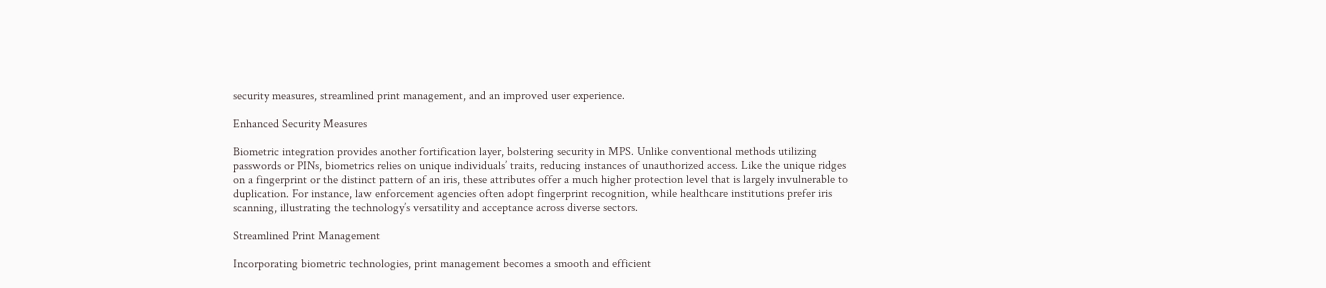security measures, streamlined print management, and an improved user experience.

Enhanced Security Measures

Biometric integration provides another fortification layer, bolstering security in MPS. Unlike conventional methods utilizing passwords or PINs, biometrics relies on unique individuals’ traits, reducing instances of unauthorized access. Like the unique ridges on a fingerprint or the distinct pattern of an iris, these attributes offer a much higher protection level that is largely invulnerable to duplication. For instance, law enforcement agencies often adopt fingerprint recognition, while healthcare institutions prefer iris scanning, illustrating the technology’s versatility and acceptance across diverse sectors.

Streamlined Print Management

Incorporating biometric technologies, print management becomes a smooth and efficient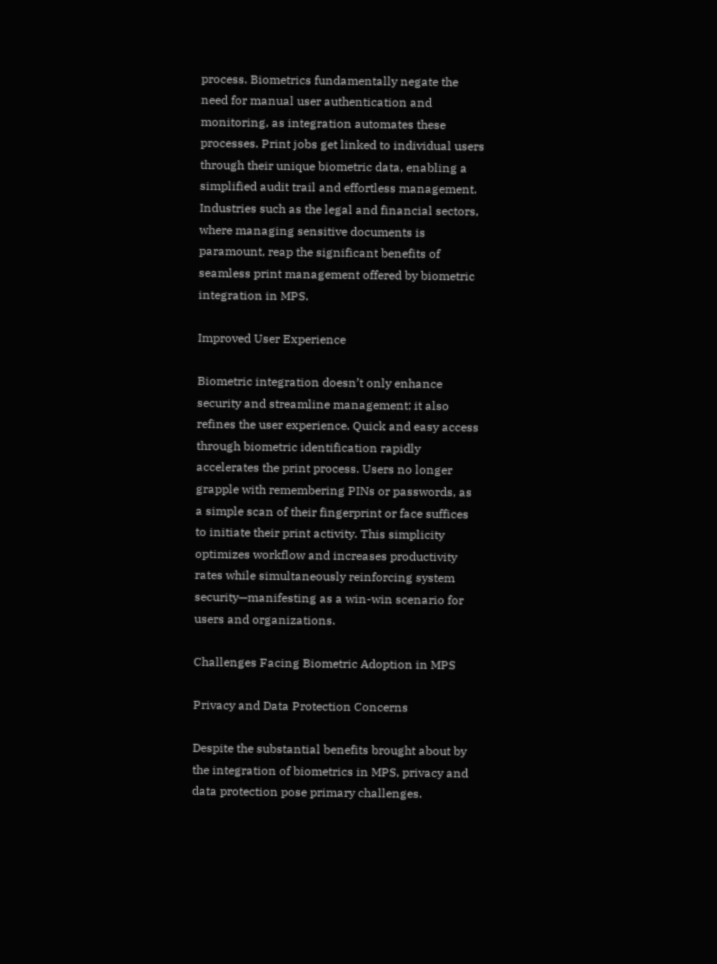process. Biometrics fundamentally negate the need for manual user authentication and monitoring, as integration automates these processes. Print jobs get linked to individual users through their unique biometric data, enabling a simplified audit trail and effortless management. Industries such as the legal and financial sectors, where managing sensitive documents is paramount, reap the significant benefits of seamless print management offered by biometric integration in MPS.

Improved User Experience

Biometric integration doesn’t only enhance security and streamline management; it also refines the user experience. Quick and easy access through biometric identification rapidly accelerates the print process. Users no longer grapple with remembering PINs or passwords, as a simple scan of their fingerprint or face suffices to initiate their print activity. This simplicity optimizes workflow and increases productivity rates while simultaneously reinforcing system security—manifesting as a win-win scenario for users and organizations.

Challenges Facing Biometric Adoption in MPS

Privacy and Data Protection Concerns

Despite the substantial benefits brought about by the integration of biometrics in MPS, privacy and data protection pose primary challenges.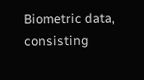Biometric data, consisting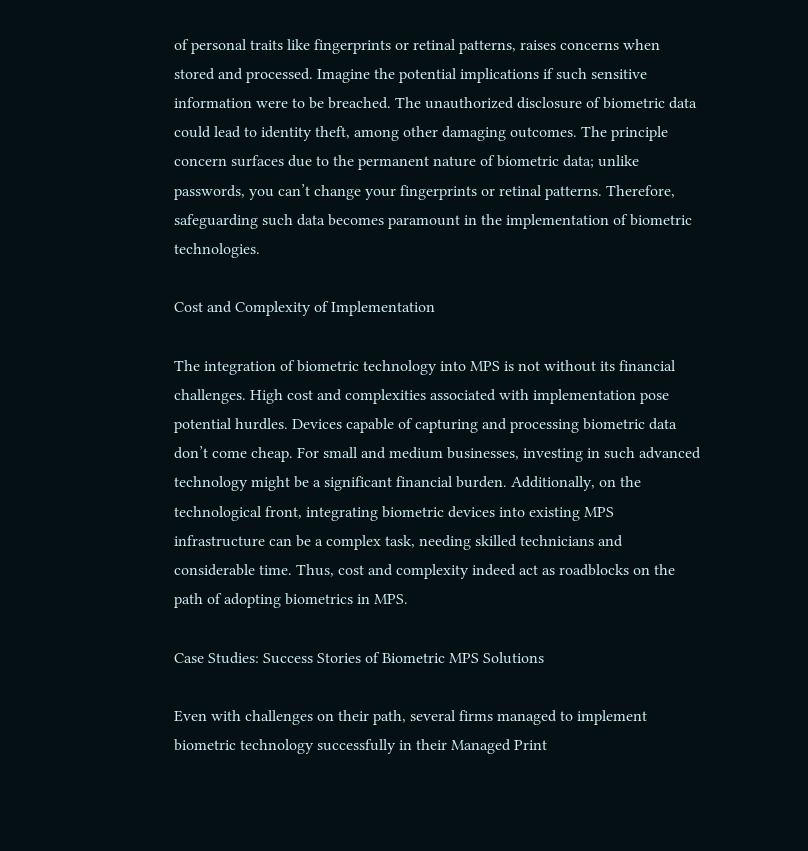of personal traits like fingerprints or retinal patterns, raises concerns when stored and processed. Imagine the potential implications if such sensitive information were to be breached. The unauthorized disclosure of biometric data could lead to identity theft, among other damaging outcomes. The principle concern surfaces due to the permanent nature of biometric data; unlike passwords, you can’t change your fingerprints or retinal patterns. Therefore, safeguarding such data becomes paramount in the implementation of biometric technologies.

Cost and Complexity of Implementation

The integration of biometric technology into MPS is not without its financial challenges. High cost and complexities associated with implementation pose potential hurdles. Devices capable of capturing and processing biometric data don’t come cheap. For small and medium businesses, investing in such advanced technology might be a significant financial burden. Additionally, on the technological front, integrating biometric devices into existing MPS infrastructure can be a complex task, needing skilled technicians and considerable time. Thus, cost and complexity indeed act as roadblocks on the path of adopting biometrics in MPS.

Case Studies: Success Stories of Biometric MPS Solutions

Even with challenges on their path, several firms managed to implement biometric technology successfully in their Managed Print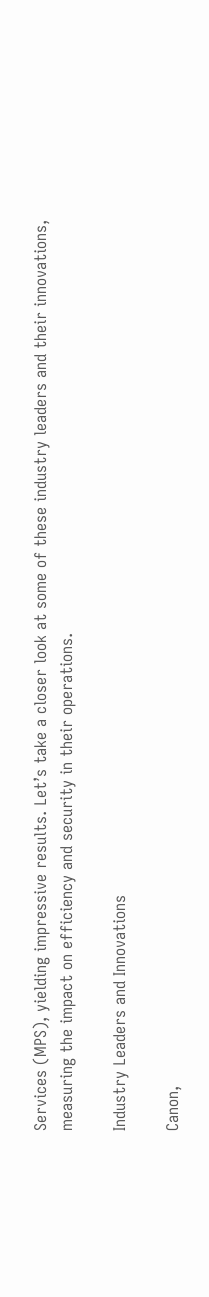Services (MPS), yielding impressive results. Let’s take a closer look at some of these industry leaders and their innovations, measuring the impact on efficiency and security in their operations.

Industry Leaders and Innovations

Canon,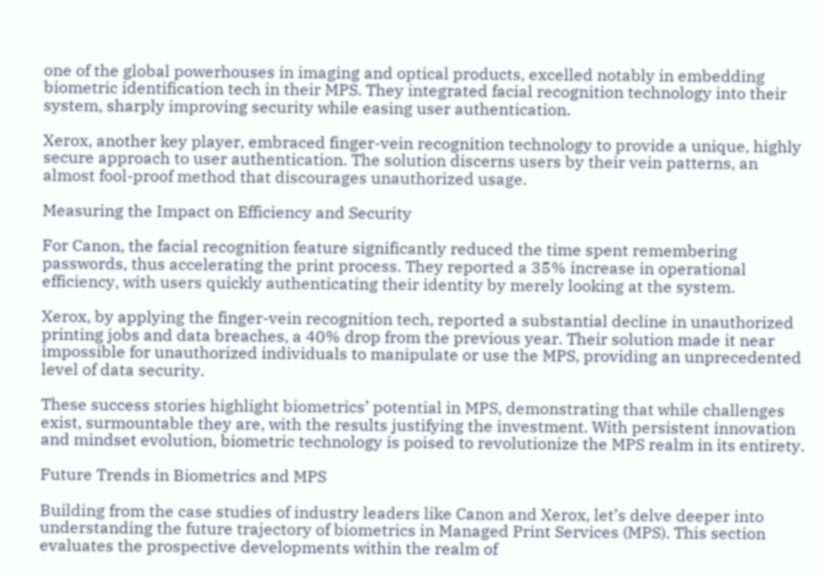one of the global powerhouses in imaging and optical products, excelled notably in embedding biometric identification tech in their MPS. They integrated facial recognition technology into their system, sharply improving security while easing user authentication.

Xerox, another key player, embraced finger-vein recognition technology to provide a unique, highly secure approach to user authentication. The solution discerns users by their vein patterns, an almost fool-proof method that discourages unauthorized usage.

Measuring the Impact on Efficiency and Security

For Canon, the facial recognition feature significantly reduced the time spent remembering passwords, thus accelerating the print process. They reported a 35% increase in operational efficiency, with users quickly authenticating their identity by merely looking at the system.

Xerox, by applying the finger-vein recognition tech, reported a substantial decline in unauthorized printing jobs and data breaches, a 40% drop from the previous year. Their solution made it near impossible for unauthorized individuals to manipulate or use the MPS, providing an unprecedented level of data security.

These success stories highlight biometrics’ potential in MPS, demonstrating that while challenges exist, surmountable they are, with the results justifying the investment. With persistent innovation and mindset evolution, biometric technology is poised to revolutionize the MPS realm in its entirety.

Future Trends in Biometrics and MPS

Building from the case studies of industry leaders like Canon and Xerox, let’s delve deeper into understanding the future trajectory of biometrics in Managed Print Services (MPS). This section evaluates the prospective developments within the realm of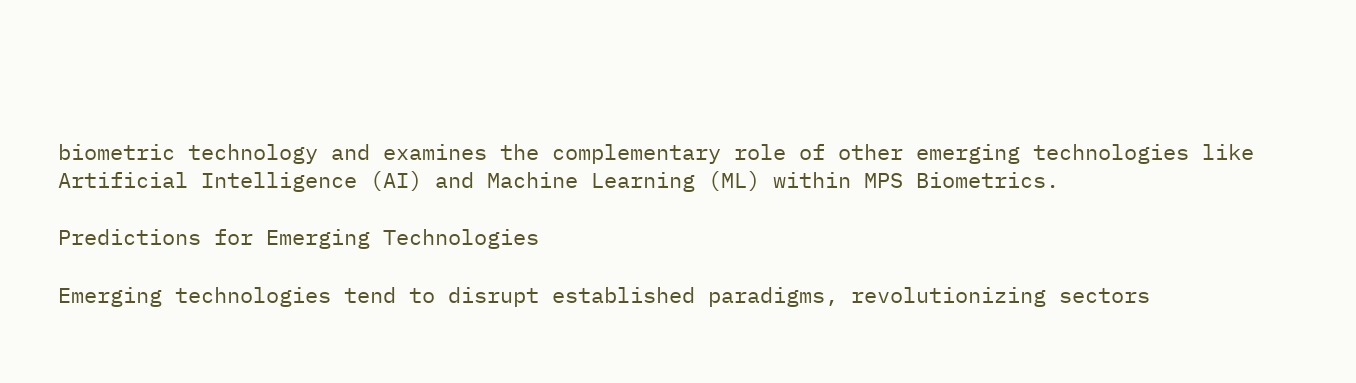biometric technology and examines the complementary role of other emerging technologies like Artificial Intelligence (AI) and Machine Learning (ML) within MPS Biometrics.

Predictions for Emerging Technologies

Emerging technologies tend to disrupt established paradigms, revolutionizing sectors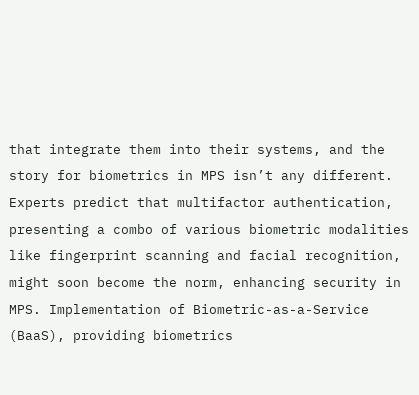that integrate them into their systems, and the story for biometrics in MPS isn’t any different. Experts predict that multifactor authentication, presenting a combo of various biometric modalities like fingerprint scanning and facial recognition, might soon become the norm, enhancing security in MPS. Implementation of Biometric-as-a-Service (BaaS), providing biometrics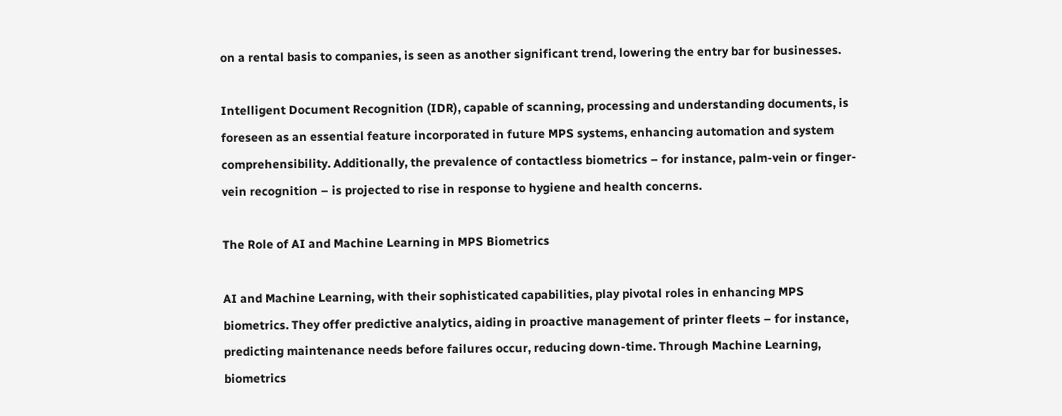on a rental basis to companies, is seen as another significant trend, lowering the entry bar for businesses.

Intelligent Document Recognition (IDR), capable of scanning, processing and understanding documents, is foreseen as an essential feature incorporated in future MPS systems, enhancing automation and system comprehensibility. Additionally, the prevalence of contactless biometrics – for instance, palm-vein or finger-vein recognition – is projected to rise in response to hygiene and health concerns.

The Role of AI and Machine Learning in MPS Biometrics

AI and Machine Learning, with their sophisticated capabilities, play pivotal roles in enhancing MPS biometrics. They offer predictive analytics, aiding in proactive management of printer fleets – for instance, predicting maintenance needs before failures occur, reducing down-time. Through Machine Learning, biometrics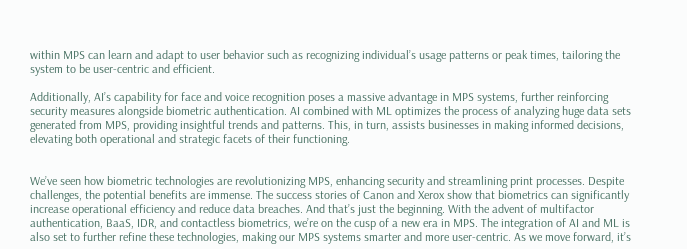within MPS can learn and adapt to user behavior such as recognizing individual’s usage patterns or peak times, tailoring the system to be user-centric and efficient.

Additionally, AI’s capability for face and voice recognition poses a massive advantage in MPS systems, further reinforcing security measures alongside biometric authentication. AI combined with ML optimizes the process of analyzing huge data sets generated from MPS, providing insightful trends and patterns. This, in turn, assists businesses in making informed decisions, elevating both operational and strategic facets of their functioning.


We’ve seen how biometric technologies are revolutionizing MPS, enhancing security and streamlining print processes. Despite challenges, the potential benefits are immense. The success stories of Canon and Xerox show that biometrics can significantly increase operational efficiency and reduce data breaches. And that’s just the beginning. With the advent of multifactor authentication, BaaS, IDR, and contactless biometrics, we’re on the cusp of a new era in MPS. The integration of AI and ML is also set to further refine these technologies, making our MPS systems smarter and more user-centric. As we move forward, it’s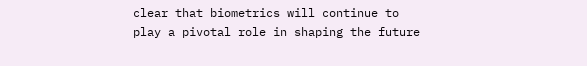clear that biometrics will continue to play a pivotal role in shaping the future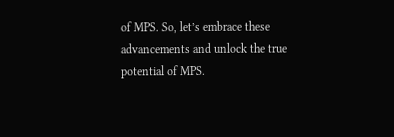of MPS. So, let’s embrace these advancements and unlock the true potential of MPS.